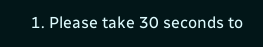1. Please take 30 seconds to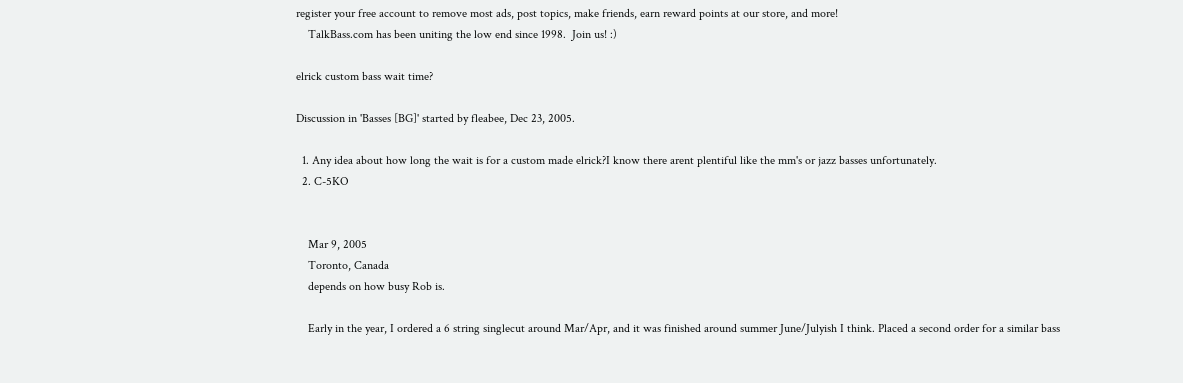register your free account to remove most ads, post topics, make friends, earn reward points at our store, and more!
    TalkBass.com has been uniting the low end since 1998.  Join us! :)

elrick custom bass wait time?

Discussion in 'Basses [BG]' started by fleabee, Dec 23, 2005.

  1. Any idea about how long the wait is for a custom made elrick?I know there arent plentiful like the mm's or jazz basses unfortunately.
  2. C-5KO


    Mar 9, 2005
    Toronto, Canada
    depends on how busy Rob is.

    Early in the year, I ordered a 6 string singlecut around Mar/Apr, and it was finished around summer June/Julyish I think. Placed a second order for a similar bass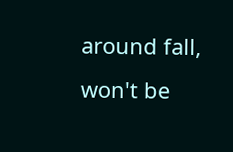around fall, won't be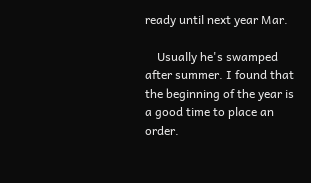ready until next year Mar.

    Usually he's swamped after summer. I found that the beginning of the year is a good time to place an order.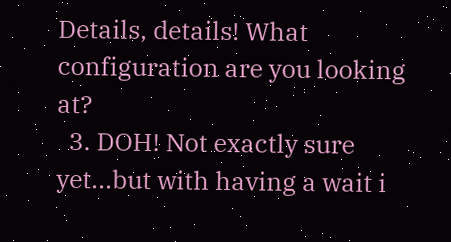Details, details! What configuration are you looking at?
  3. DOH! Not exactly sure yet...but with having a wait i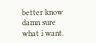better know damn sure what i want.